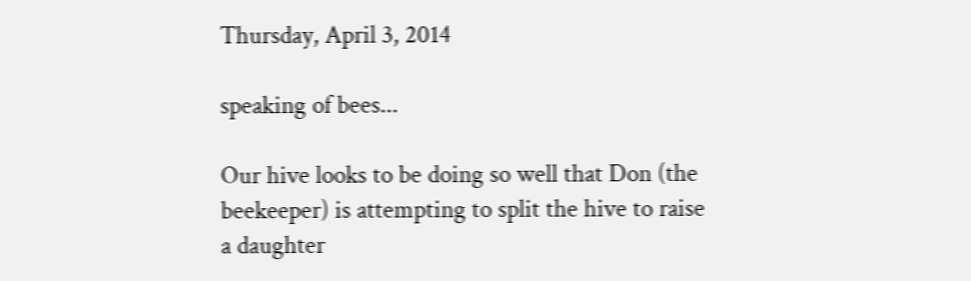Thursday, April 3, 2014

speaking of bees...

Our hive looks to be doing so well that Don (the beekeeper) is attempting to split the hive to raise a daughter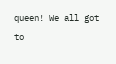queen! We all got to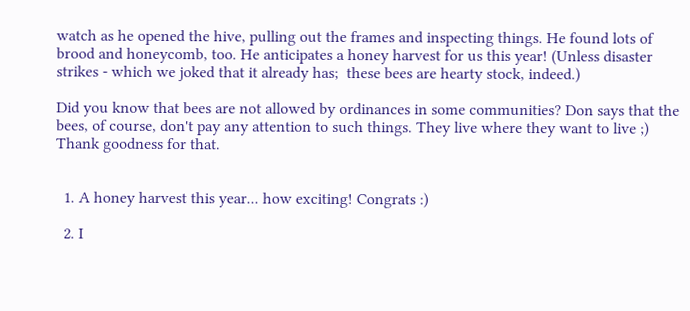watch as he opened the hive, pulling out the frames and inspecting things. He found lots of brood and honeycomb, too. He anticipates a honey harvest for us this year! (Unless disaster strikes - which we joked that it already has;  these bees are hearty stock, indeed.)

Did you know that bees are not allowed by ordinances in some communities? Don says that the bees, of course, don't pay any attention to such things. They live where they want to live ;) Thank goodness for that.


  1. A honey harvest this year... how exciting! Congrats :)

  2. I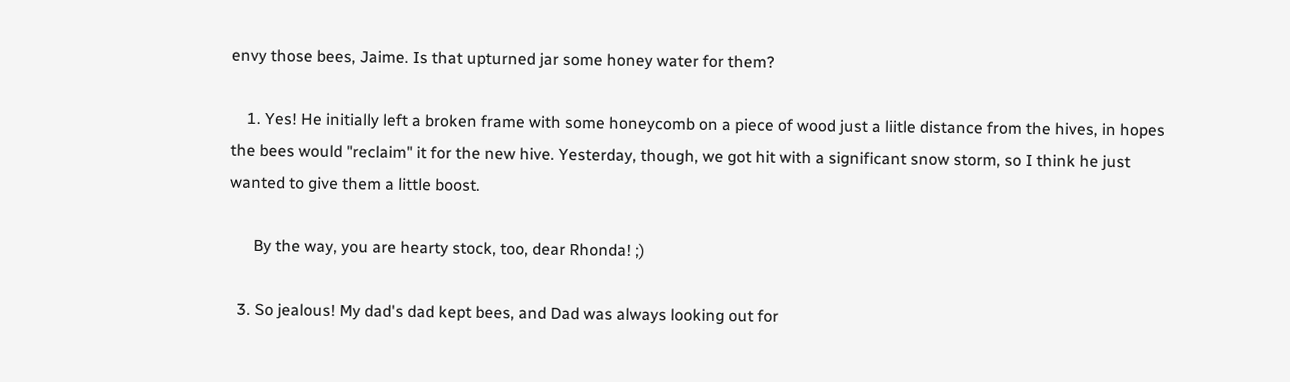envy those bees, Jaime. Is that upturned jar some honey water for them?

    1. Yes! He initially left a broken frame with some honeycomb on a piece of wood just a liitle distance from the hives, in hopes the bees would "reclaim" it for the new hive. Yesterday, though, we got hit with a significant snow storm, so I think he just wanted to give them a little boost.

      By the way, you are hearty stock, too, dear Rhonda! ;)

  3. So jealous! My dad's dad kept bees, and Dad was always looking out for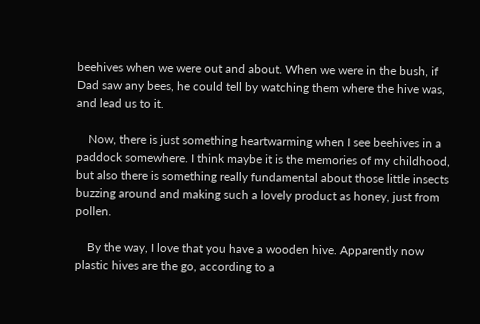beehives when we were out and about. When we were in the bush, if Dad saw any bees, he could tell by watching them where the hive was, and lead us to it.

    Now, there is just something heartwarming when I see beehives in a paddock somewhere. I think maybe it is the memories of my childhood, but also there is something really fundamental about those little insects buzzing around and making such a lovely product as honey, just from pollen.

    By the way, I love that you have a wooden hive. Apparently now plastic hives are the go, according to a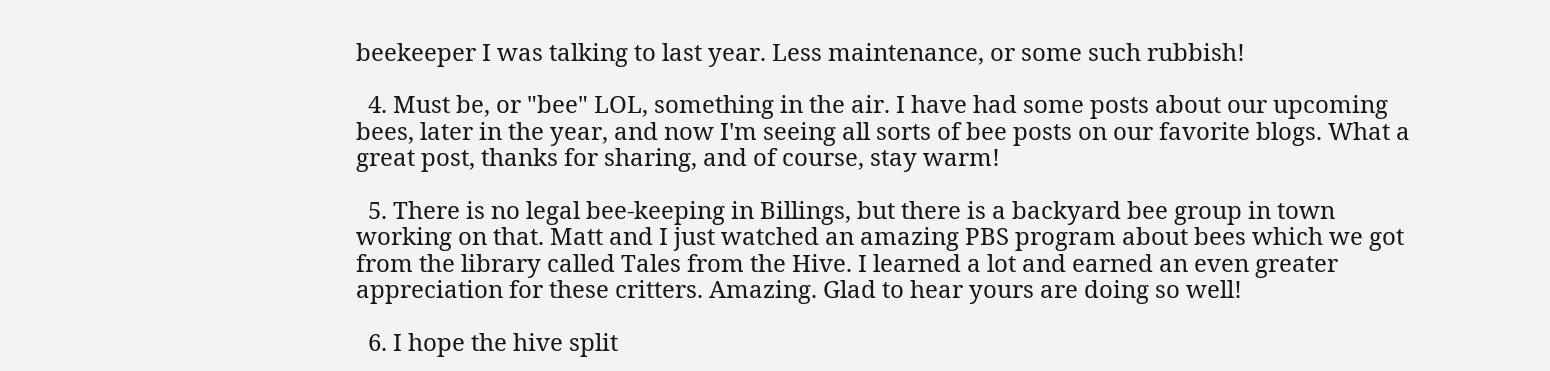beekeeper I was talking to last year. Less maintenance, or some such rubbish!

  4. Must be, or "bee" LOL, something in the air. I have had some posts about our upcoming bees, later in the year, and now I'm seeing all sorts of bee posts on our favorite blogs. What a great post, thanks for sharing, and of course, stay warm!

  5. There is no legal bee-keeping in Billings, but there is a backyard bee group in town working on that. Matt and I just watched an amazing PBS program about bees which we got from the library called Tales from the Hive. I learned a lot and earned an even greater appreciation for these critters. Amazing. Glad to hear yours are doing so well!

  6. I hope the hive split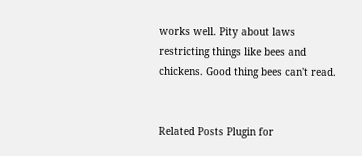works well. Pity about laws restricting things like bees and chickens. Good thing bees can't read.


Related Posts Plugin for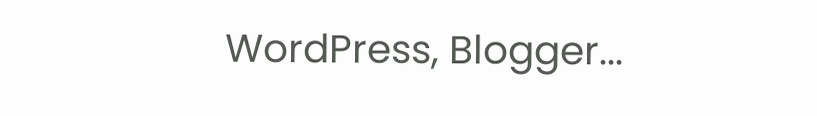WordPress, Blogger...